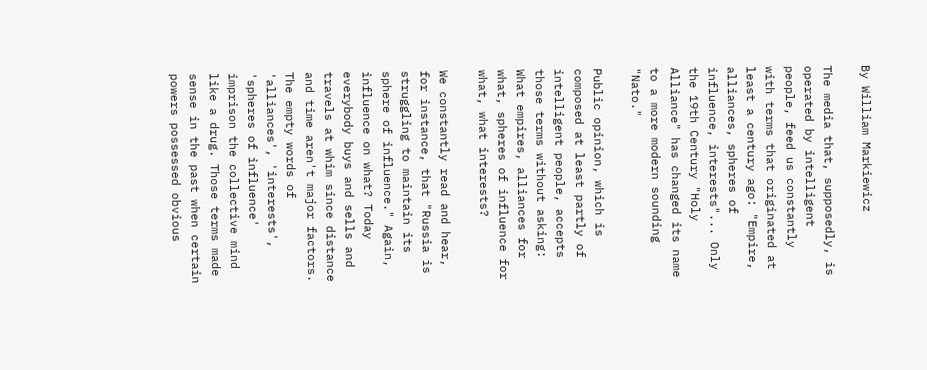By William Markiewicz

The media that, supposedly, is operated by intelligent people, feed us constantly with terms that originated at least a century ago: "Empire, alliances, spheres of influence, interests"... Only the 19th Century "Holy Alliance" has changed its name to a more modern sounding "Nato."

Public opinion, which is composed at least partly of intelligent people, accepts those terms without asking: What empires, alliances for what, spheres of influence for what, what interests?

We constantly read and hear, for instance, that "Russia is struggling to maintain its sphere of influence." Again, influence on what? Today everybody buys and sells and travels at whim since distance and time aren't major factors. The empty words of 'alliances', 'interests', 'spheres of influence' imprison the collective mind like a drug. Those terms made sense in the past when certain powers possessed obvious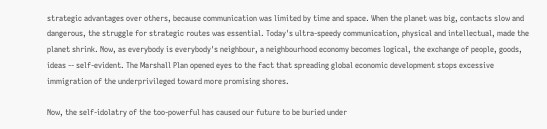strategic advantages over others, because communication was limited by time and space. When the planet was big, contacts slow and dangerous, the struggle for strategic routes was essential. Today's ultra-speedy communication, physical and intellectual, made the planet shrink. Now, as everybody is everybody's neighbour, a neighbourhood economy becomes logical, the exchange of people, goods, ideas -- self-evident. The Marshall Plan opened eyes to the fact that spreading global economic development stops excessive immigration of the underprivileged toward more promising shores.

Now, the self-idolatry of the too-powerful has caused our future to be buried under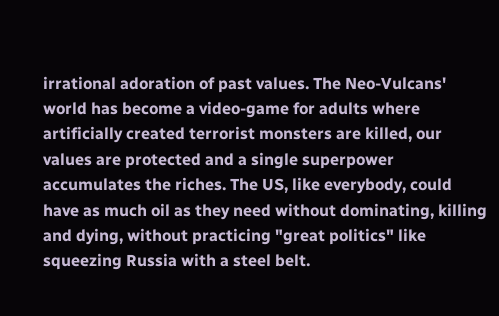irrational adoration of past values. The Neo-Vulcans' world has become a video-game for adults where artificially created terrorist monsters are killed, our values are protected and a single superpower accumulates the riches. The US, like everybody, could have as much oil as they need without dominating, killing and dying, without practicing "great politics" like squeezing Russia with a steel belt.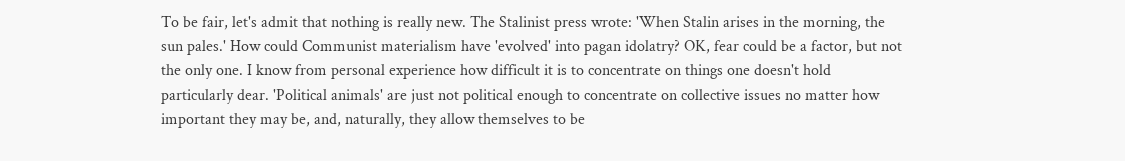To be fair, let's admit that nothing is really new. The Stalinist press wrote: 'When Stalin arises in the morning, the sun pales.' How could Communist materialism have 'evolved' into pagan idolatry? OK, fear could be a factor, but not the only one. I know from personal experience how difficult it is to concentrate on things one doesn't hold particularly dear. 'Political animals' are just not political enough to concentrate on collective issues no matter how important they may be, and, naturally, they allow themselves to be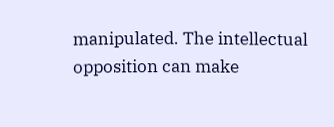manipulated. The intellectual opposition can make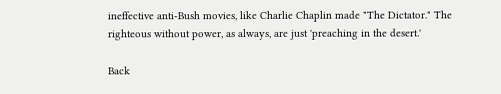ineffective anti-Bush movies, like Charlie Chaplin made "The Dictator." The righteous without power, as always, are just 'preaching in the desert.'

Back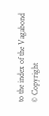to the index of the Vagabond
© Copyright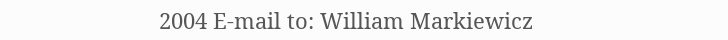2004 E-mail to: William Markiewicz